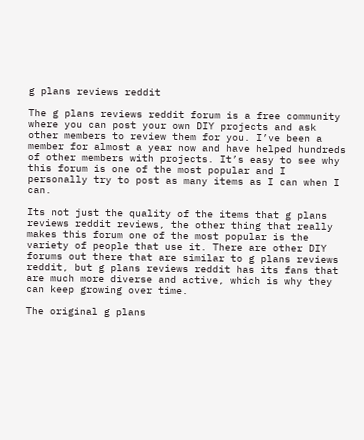g plans reviews reddit

The g plans reviews reddit forum is a free community where you can post your own DIY projects and ask other members to review them for you. I’ve been a member for almost a year now and have helped hundreds of other members with projects. It’s easy to see why this forum is one of the most popular and I personally try to post as many items as I can when I can.

Its not just the quality of the items that g plans reviews reddit reviews, the other thing that really makes this forum one of the most popular is the variety of people that use it. There are other DIY forums out there that are similar to g plans reviews reddit, but g plans reviews reddit has its fans that are much more diverse and active, which is why they can keep growing over time.

The original g plans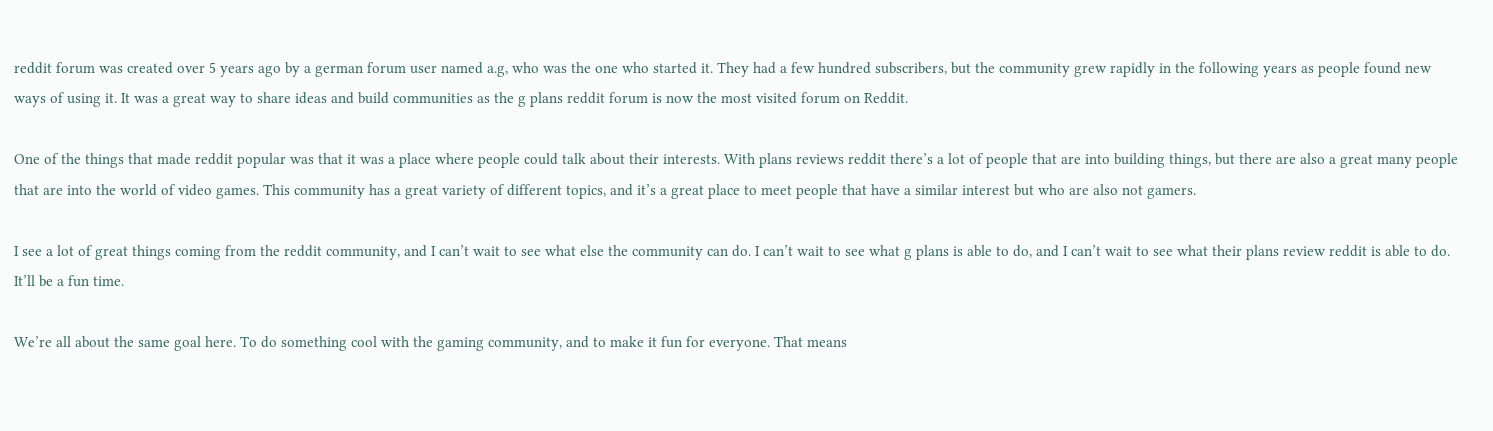reddit forum was created over 5 years ago by a german forum user named a.g, who was the one who started it. They had a few hundred subscribers, but the community grew rapidly in the following years as people found new ways of using it. It was a great way to share ideas and build communities as the g plans reddit forum is now the most visited forum on Reddit.

One of the things that made reddit popular was that it was a place where people could talk about their interests. With plans reviews reddit there’s a lot of people that are into building things, but there are also a great many people that are into the world of video games. This community has a great variety of different topics, and it’s a great place to meet people that have a similar interest but who are also not gamers.

I see a lot of great things coming from the reddit community, and I can’t wait to see what else the community can do. I can’t wait to see what g plans is able to do, and I can’t wait to see what their plans review reddit is able to do. It’ll be a fun time.

We’re all about the same goal here. To do something cool with the gaming community, and to make it fun for everyone. That means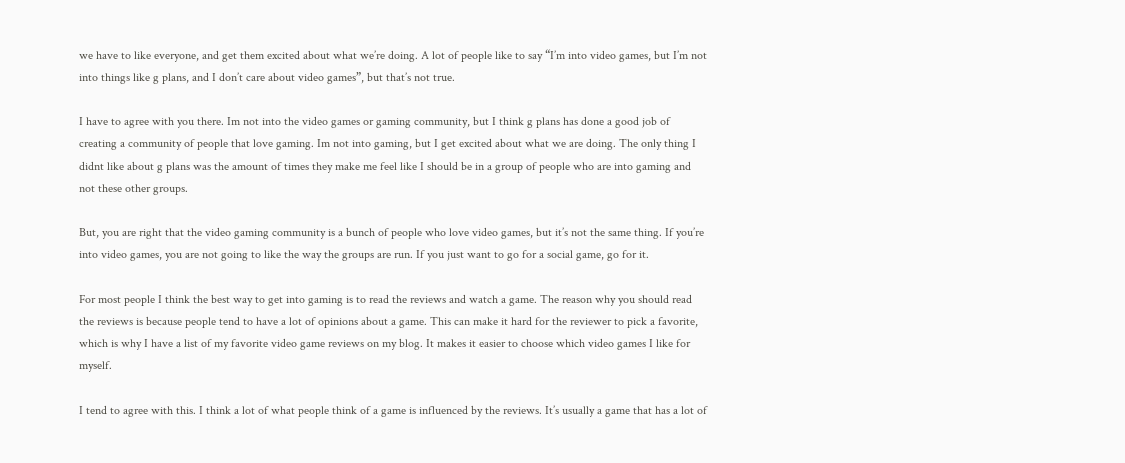we have to like everyone, and get them excited about what we’re doing. A lot of people like to say “I’m into video games, but I’m not into things like g plans, and I don’t care about video games”, but that’s not true.

I have to agree with you there. Im not into the video games or gaming community, but I think g plans has done a good job of creating a community of people that love gaming. Im not into gaming, but I get excited about what we are doing. The only thing I didnt like about g plans was the amount of times they make me feel like I should be in a group of people who are into gaming and not these other groups.

But, you are right that the video gaming community is a bunch of people who love video games, but it’s not the same thing. If you’re into video games, you are not going to like the way the groups are run. If you just want to go for a social game, go for it.

For most people I think the best way to get into gaming is to read the reviews and watch a game. The reason why you should read the reviews is because people tend to have a lot of opinions about a game. This can make it hard for the reviewer to pick a favorite, which is why I have a list of my favorite video game reviews on my blog. It makes it easier to choose which video games I like for myself.

I tend to agree with this. I think a lot of what people think of a game is influenced by the reviews. It’s usually a game that has a lot of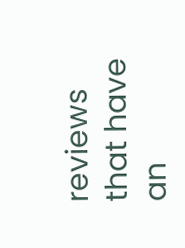reviews that have an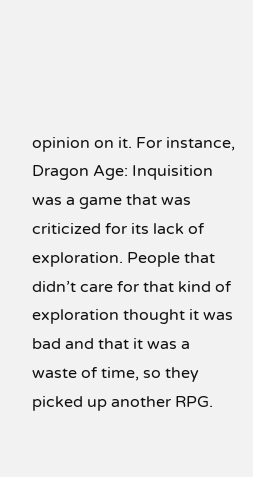opinion on it. For instance, Dragon Age: Inquisition was a game that was criticized for its lack of exploration. People that didn’t care for that kind of exploration thought it was bad and that it was a waste of time, so they picked up another RPG.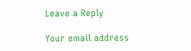Leave a Reply

Your email address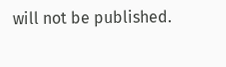will not be published.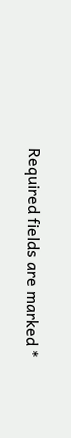Required fields are marked *